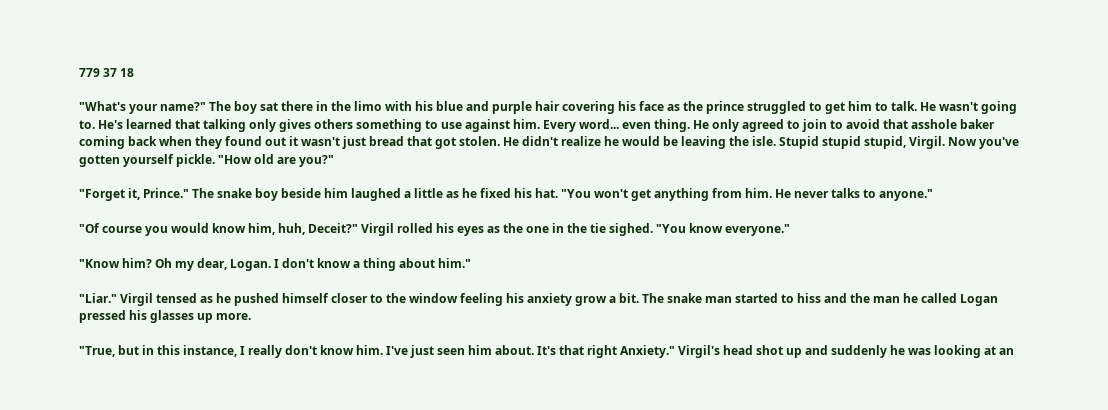779 37 18

"What's your name?" The boy sat there in the limo with his blue and purple hair covering his face as the prince struggled to get him to talk. He wasn't going to. He's learned that talking only gives others something to use against him. Every word... even thing. He only agreed to join to avoid that asshole baker coming back when they found out it wasn't just bread that got stolen. He didn't realize he would be leaving the isle. Stupid stupid stupid, Virgil. Now you've gotten yourself pickle. "How old are you?"

"Forget it, Prince." The snake boy beside him laughed a little as he fixed his hat. "You won't get anything from him. He never talks to anyone."

"Of course you would know him, huh, Deceit?" Virgil rolled his eyes as the one in the tie sighed. "You know everyone."

"Know him? Oh my dear, Logan. I don't know a thing about him."

"Liar." Virgil tensed as he pushed himself closer to the window feeling his anxiety grow a bit. The snake man started to hiss and the man he called Logan pressed his glasses up more.

"True, but in this instance, I really don't know him. I've just seen him about. It's that right Anxiety." Virgil's head shot up and suddenly he was looking at an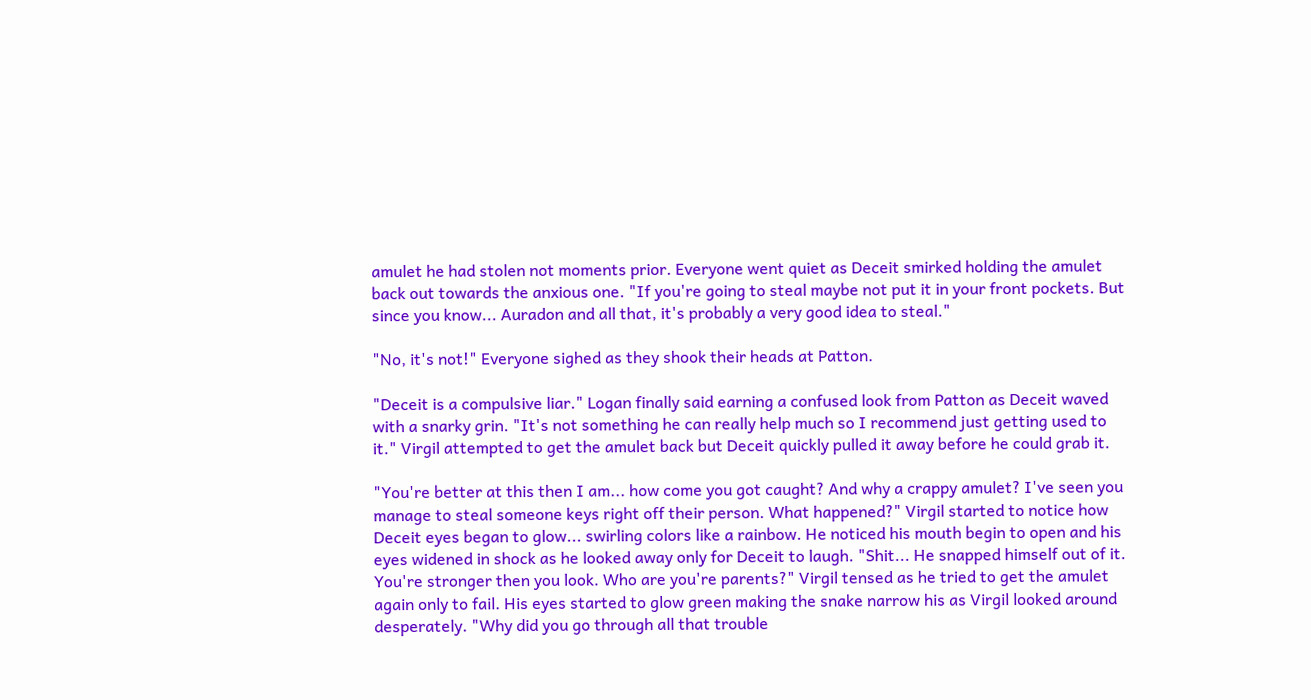amulet he had stolen not moments prior. Everyone went quiet as Deceit smirked holding the amulet back out towards the anxious one. "If you're going to steal maybe not put it in your front pockets. But since you know... Auradon and all that, it's probably a very good idea to steal."

"No, it's not!" Everyone sighed as they shook their heads at Patton.

"Deceit is a compulsive liar." Logan finally said earning a confused look from Patton as Deceit waved with a snarky grin. "It's not something he can really help much so I recommend just getting used to it." Virgil attempted to get the amulet back but Deceit quickly pulled it away before he could grab it.

"You're better at this then I am... how come you got caught? And why a crappy amulet? I've seen you manage to steal someone keys right off their person. What happened?" Virgil started to notice how Deceit eyes began to glow... swirling colors like a rainbow. He noticed his mouth begin to open and his eyes widened in shock as he looked away only for Deceit to laugh. "Shit... He snapped himself out of it. You're stronger then you look. Who are you're parents?" Virgil tensed as he tried to get the amulet again only to fail. His eyes started to glow green making the snake narrow his as Virgil looked around desperately. "Why did you go through all that trouble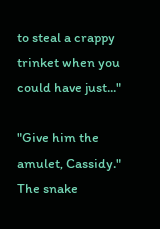to steal a crappy trinket when you could have just..."

"Give him the amulet, Cassidy." The snake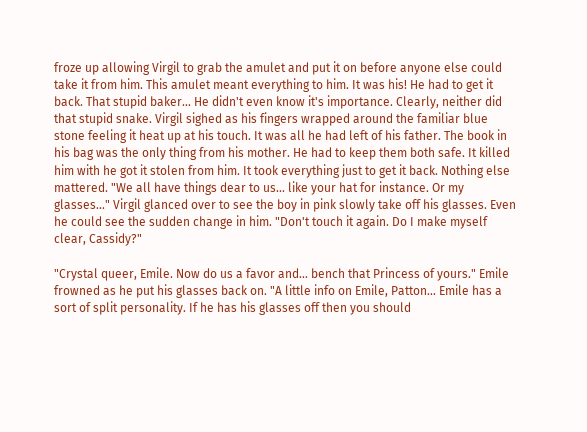froze up allowing Virgil to grab the amulet and put it on before anyone else could take it from him. This amulet meant everything to him. It was his! He had to get it back. That stupid baker... He didn't even know it's importance. Clearly, neither did that stupid snake. Virgil sighed as his fingers wrapped around the familiar blue stone feeling it heat up at his touch. It was all he had left of his father. The book in his bag was the only thing from his mother. He had to keep them both safe. It killed him with he got it stolen from him. It took everything just to get it back. Nothing else mattered. "We all have things dear to us... like your hat for instance. Or my glasses..." Virgil glanced over to see the boy in pink slowly take off his glasses. Even he could see the sudden change in him. "Don't touch it again. Do I make myself clear, Cassidy?"

"Crystal queer, Emile. Now do us a favor and... bench that Princess of yours." Emile frowned as he put his glasses back on. "A little info on Emile, Patton... Emile has a sort of split personality. If he has his glasses off then you should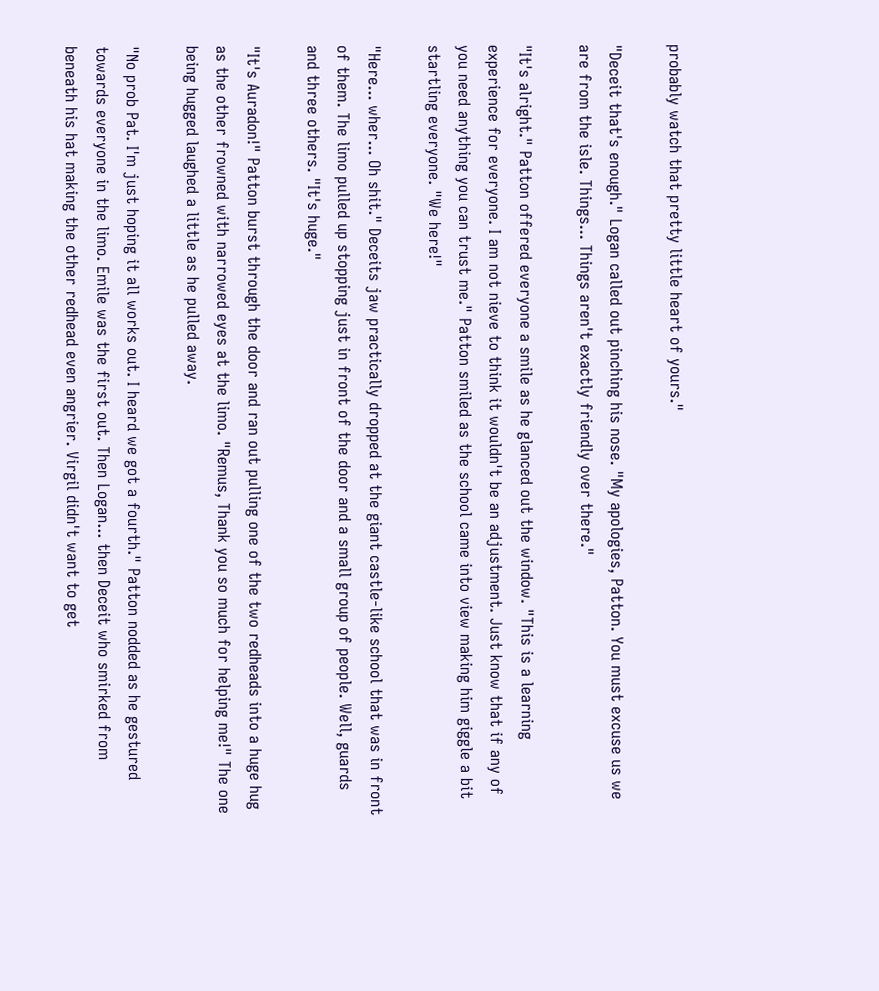probably watch that pretty little heart of yours."

"Deceit that's enough." Logan called out pinching his nose. "My apologies, Patton. You must excuse us we are from the isle. Things... Things aren't exactly friendly over there."

"It's alright." Patton offered everyone a smile as he glanced out the window. "This is a learning experience for everyone. I am not nieve to think it wouldn't be an adjustment. Just know that if any of you need anything you can trust me." Patton smiled as the school came into view making him giggle a bit startling everyone. "We here!"

"Here... wher... Oh shit." Deceits jaw practically dropped at the giant castle-like school that was in front of them. The limo pulled up stopping just in front of the door and a small group of people. Well, guards and three others. "It's huge."

"It's Auradon!" Patton burst through the door and ran out pulling one of the two redheads into a huge hug as the other frowned with narrowed eyes at the limo. "Remus, Thank you so much for helping me!" The one being hugged laughed a little as he pulled away.

"No prob Pat. I'm just hoping it all works out. I heard we got a fourth." Patton nodded as he gestured towards everyone in the limo. Emile was the first out. Then Logan... then Deceit who smirked from beneath his hat making the other redhead even angrier. Virgil didn't want to get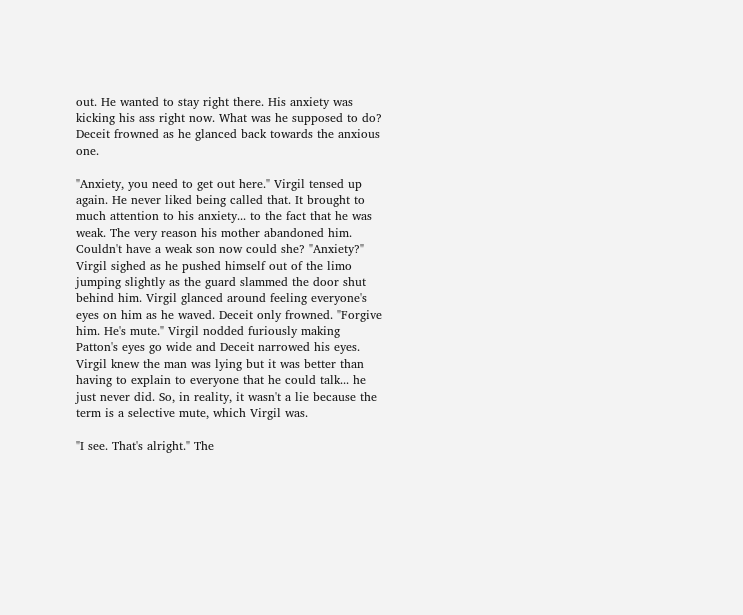out. He wanted to stay right there. His anxiety was kicking his ass right now. What was he supposed to do? Deceit frowned as he glanced back towards the anxious one.

"Anxiety, you need to get out here." Virgil tensed up again. He never liked being called that. It brought to much attention to his anxiety... to the fact that he was weak. The very reason his mother abandoned him. Couldn't have a weak son now could she? "Anxiety?" Virgil sighed as he pushed himself out of the limo jumping slightly as the guard slammed the door shut behind him. Virgil glanced around feeling everyone's eyes on him as he waved. Deceit only frowned. "Forgive him. He's mute." Virgil nodded furiously making Patton's eyes go wide and Deceit narrowed his eyes. Virgil knew the man was lying but it was better than having to explain to everyone that he could talk... he just never did. So, in reality, it wasn't a lie because the term is a selective mute, which Virgil was.

"I see. That's alright." The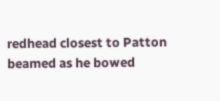redhead closest to Patton beamed as he bowed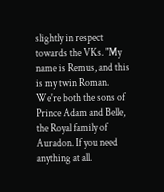slightly in respect towards the VKs. "My name is Remus, and this is my twin Roman. We're both the sons of Prince Adam and Belle, the Royal family of Auradon. If you need anything at all.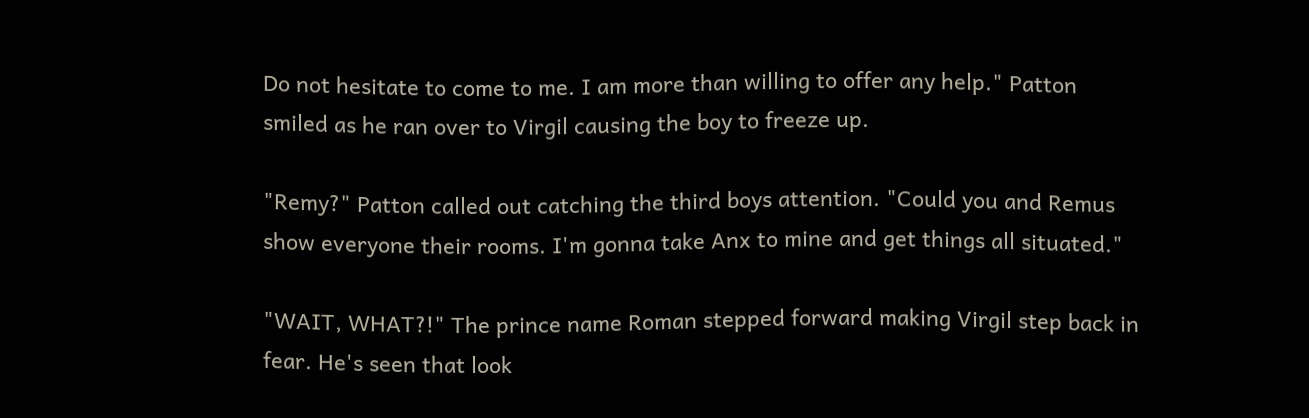Do not hesitate to come to me. I am more than willing to offer any help." Patton smiled as he ran over to Virgil causing the boy to freeze up.

"Remy?" Patton called out catching the third boys attention. "Could you and Remus show everyone their rooms. I'm gonna take Anx to mine and get things all situated."

"WAIT, WHAT?!" The prince name Roman stepped forward making Virgil step back in fear. He's seen that look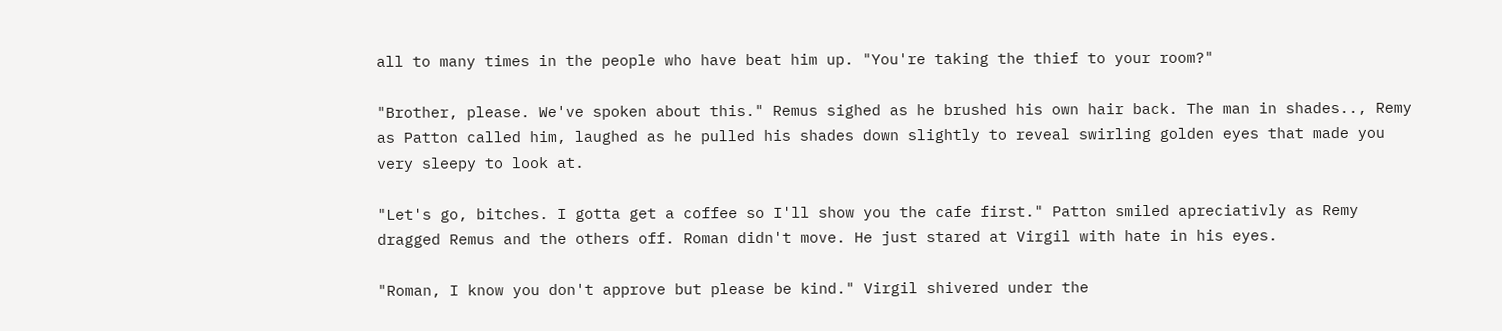all to many times in the people who have beat him up. "You're taking the thief to your room?"

"Brother, please. We've spoken about this." Remus sighed as he brushed his own hair back. The man in shades.., Remy as Patton called him, laughed as he pulled his shades down slightly to reveal swirling golden eyes that made you very sleepy to look at.

"Let's go, bitches. I gotta get a coffee so I'll show you the cafe first." Patton smiled apreciativly as Remy dragged Remus and the others off. Roman didn't move. He just stared at Virgil with hate in his eyes.

"Roman, I know you don't approve but please be kind." Virgil shivered under the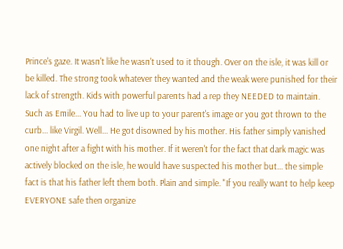Prince's gaze. It wasn't like he wasn't used to it though. Over on the isle, it was kill or be killed. The strong took whatever they wanted and the weak were punished for their lack of strength. Kids with powerful parents had a rep they NEEDED to maintain. Such as Emile... You had to live up to your parent's image or you got thrown to the curb... like Virgil. Well... He got disowned by his mother. His father simply vanished one night after a fight with his mother. If it weren't for the fact that dark magic was actively blocked on the isle, he would have suspected his mother but... the simple fact is that his father left them both. Plain and simple. "If you really want to help keep EVERYONE safe then organize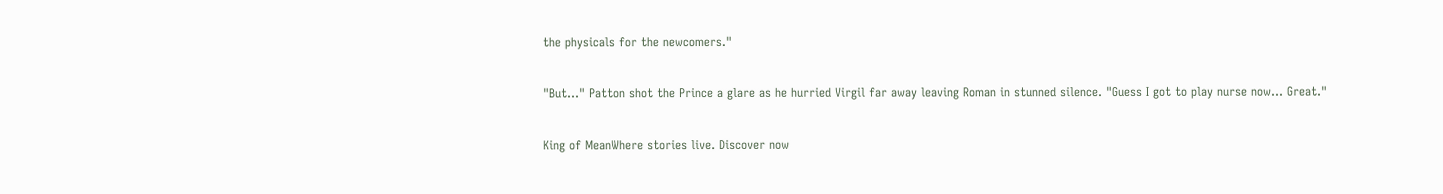the physicals for the newcomers."

"But..." Patton shot the Prince a glare as he hurried Virgil far away leaving Roman in stunned silence. "Guess I got to play nurse now... Great."

King of MeanWhere stories live. Discover now